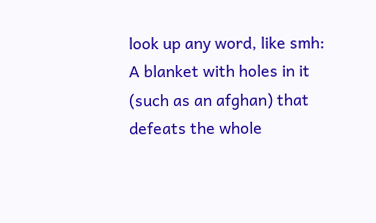look up any word, like smh:
A blanket with holes in it (such as an afghan) that defeats the whole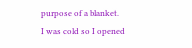purpose of a blanket.
I was cold so I opened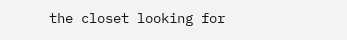the closet looking for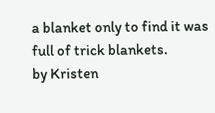a blanket only to find it was full of trick blankets.
by Kristen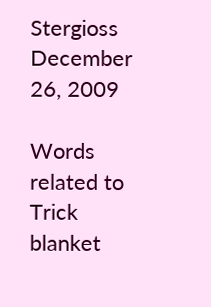Stergioss December 26, 2009

Words related to Trick blanket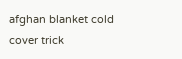afghan blanket cold cover trick